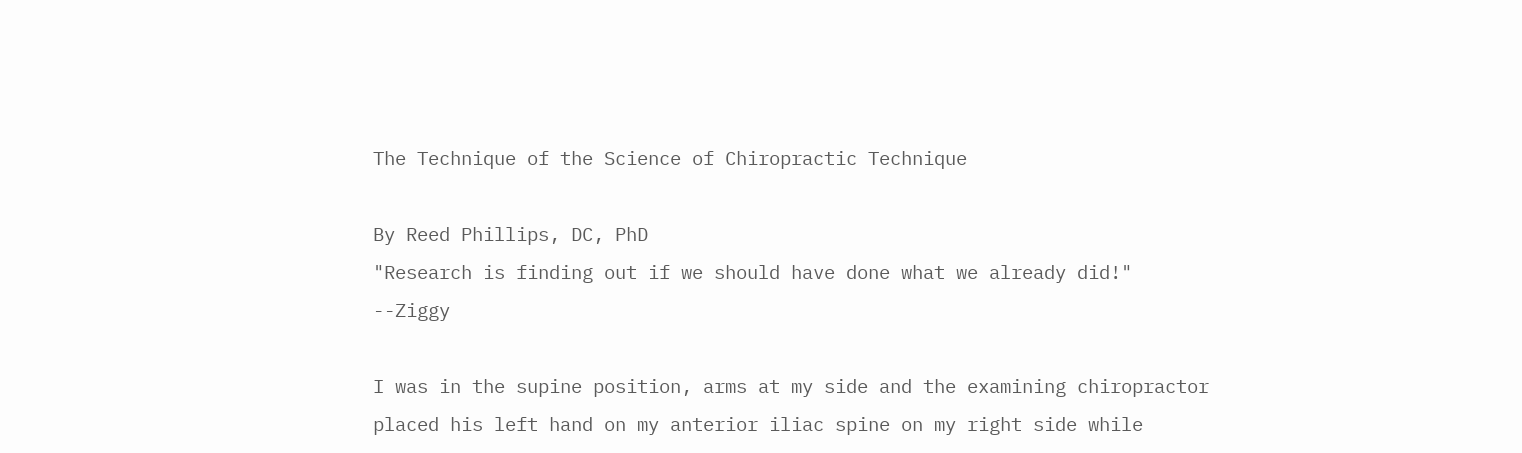The Technique of the Science of Chiropractic Technique

By Reed Phillips, DC, PhD
"Research is finding out if we should have done what we already did!" --Ziggy

I was in the supine position, arms at my side and the examining chiropractor placed his left hand on my anterior iliac spine on my right side while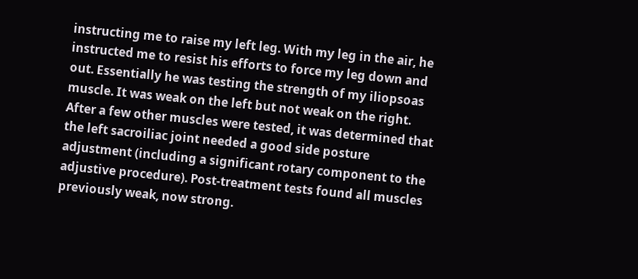instructing me to raise my left leg. With my leg in the air, he instructed me to resist his efforts to force my leg down and out. Essentially he was testing the strength of my iliopsoas muscle. It was weak on the left but not weak on the right. After a few other muscles were tested, it was determined that the left sacroiliac joint needed a good side posture adjustment (including a significant rotary component to the adjustive procedure). Post-treatment tests found all muscles previously weak, now strong.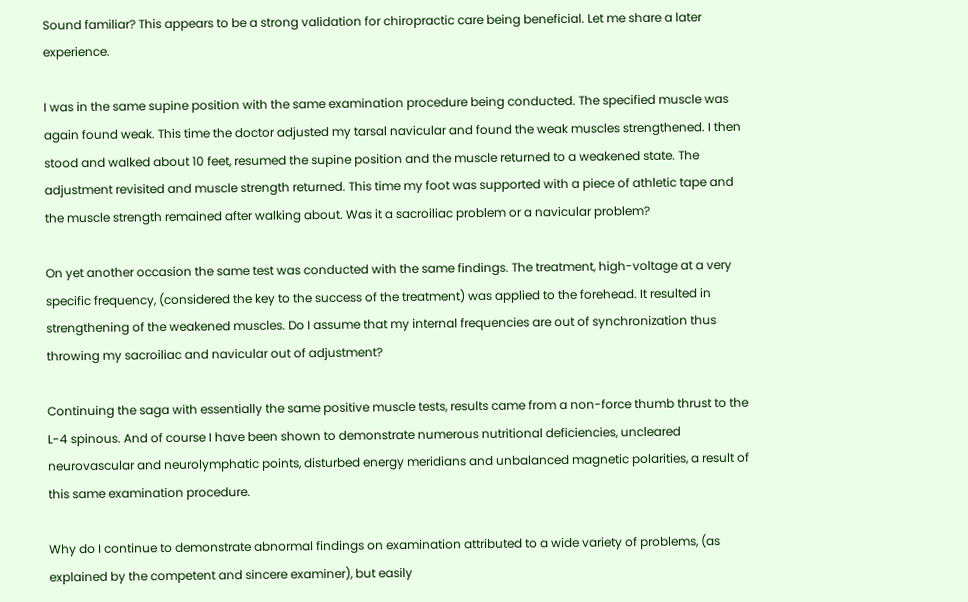Sound familiar? This appears to be a strong validation for chiropractic care being beneficial. Let me share a later experience.

I was in the same supine position with the same examination procedure being conducted. The specified muscle was again found weak. This time the doctor adjusted my tarsal navicular and found the weak muscles strengthened. I then stood and walked about 10 feet, resumed the supine position and the muscle returned to a weakened state. The adjustment revisited and muscle strength returned. This time my foot was supported with a piece of athletic tape and the muscle strength remained after walking about. Was it a sacroiliac problem or a navicular problem?

On yet another occasion the same test was conducted with the same findings. The treatment, high-voltage at a very specific frequency, (considered the key to the success of the treatment) was applied to the forehead. It resulted in strengthening of the weakened muscles. Do I assume that my internal frequencies are out of synchronization thus throwing my sacroiliac and navicular out of adjustment?

Continuing the saga with essentially the same positive muscle tests, results came from a non-force thumb thrust to the L-4 spinous. And of course I have been shown to demonstrate numerous nutritional deficiencies, uncleared neurovascular and neurolymphatic points, disturbed energy meridians and unbalanced magnetic polarities, a result of this same examination procedure.

Why do I continue to demonstrate abnormal findings on examination attributed to a wide variety of problems, (as explained by the competent and sincere examiner), but easily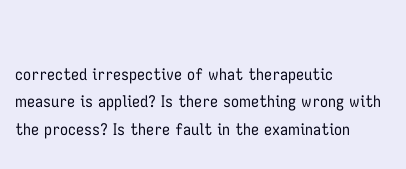corrected irrespective of what therapeutic measure is applied? Is there something wrong with the process? Is there fault in the examination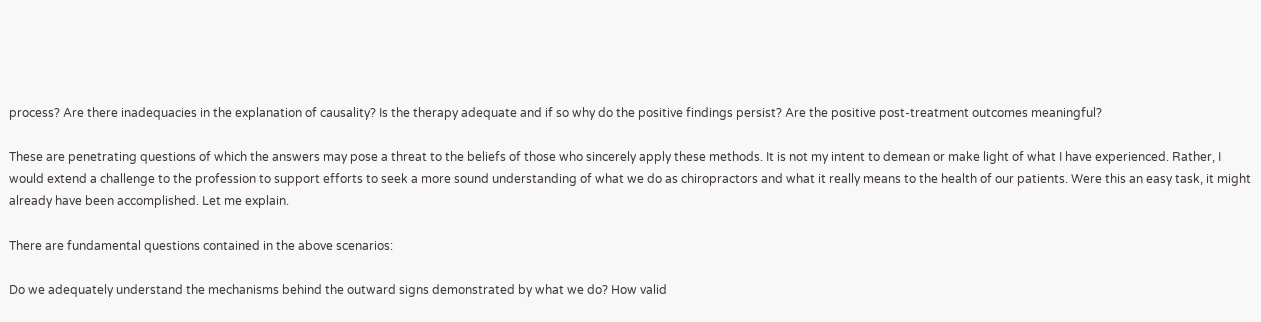process? Are there inadequacies in the explanation of causality? Is the therapy adequate and if so why do the positive findings persist? Are the positive post-treatment outcomes meaningful?

These are penetrating questions of which the answers may pose a threat to the beliefs of those who sincerely apply these methods. It is not my intent to demean or make light of what I have experienced. Rather, I would extend a challenge to the profession to support efforts to seek a more sound understanding of what we do as chiropractors and what it really means to the health of our patients. Were this an easy task, it might already have been accomplished. Let me explain.

There are fundamental questions contained in the above scenarios:

Do we adequately understand the mechanisms behind the outward signs demonstrated by what we do? How valid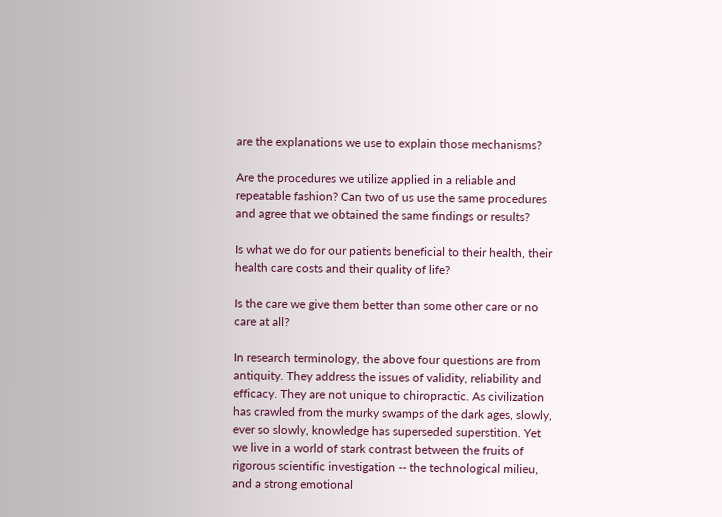are the explanations we use to explain those mechanisms?

Are the procedures we utilize applied in a reliable and repeatable fashion? Can two of us use the same procedures and agree that we obtained the same findings or results?

Is what we do for our patients beneficial to their health, their health care costs and their quality of life?

Is the care we give them better than some other care or no care at all?

In research terminology, the above four questions are from antiquity. They address the issues of validity, reliability and efficacy. They are not unique to chiropractic. As civilization has crawled from the murky swamps of the dark ages, slowly, ever so slowly, knowledge has superseded superstition. Yet we live in a world of stark contrast between the fruits of rigorous scientific investigation -- the technological milieu, and a strong emotional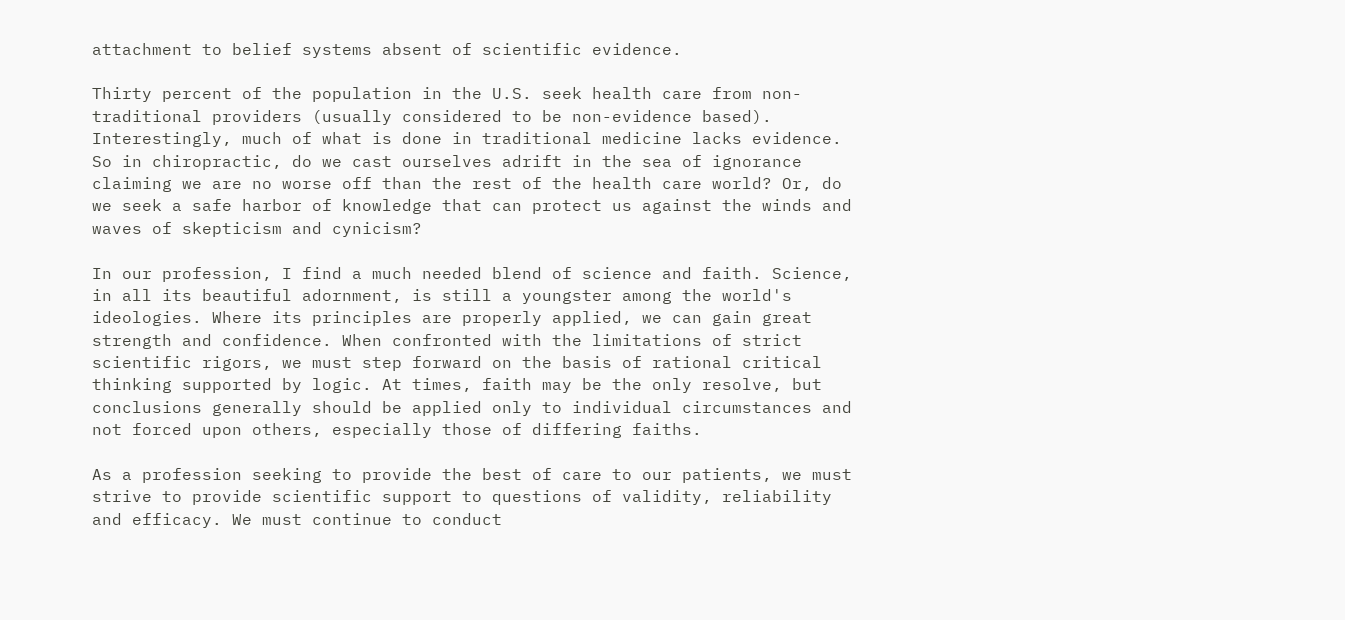attachment to belief systems absent of scientific evidence.

Thirty percent of the population in the U.S. seek health care from non-traditional providers (usually considered to be non-evidence based). Interestingly, much of what is done in traditional medicine lacks evidence. So in chiropractic, do we cast ourselves adrift in the sea of ignorance claiming we are no worse off than the rest of the health care world? Or, do we seek a safe harbor of knowledge that can protect us against the winds and waves of skepticism and cynicism?

In our profession, I find a much needed blend of science and faith. Science, in all its beautiful adornment, is still a youngster among the world's ideologies. Where its principles are properly applied, we can gain great strength and confidence. When confronted with the limitations of strict scientific rigors, we must step forward on the basis of rational critical thinking supported by logic. At times, faith may be the only resolve, but conclusions generally should be applied only to individual circumstances and not forced upon others, especially those of differing faiths.

As a profession seeking to provide the best of care to our patients, we must strive to provide scientific support to questions of validity, reliability and efficacy. We must continue to conduct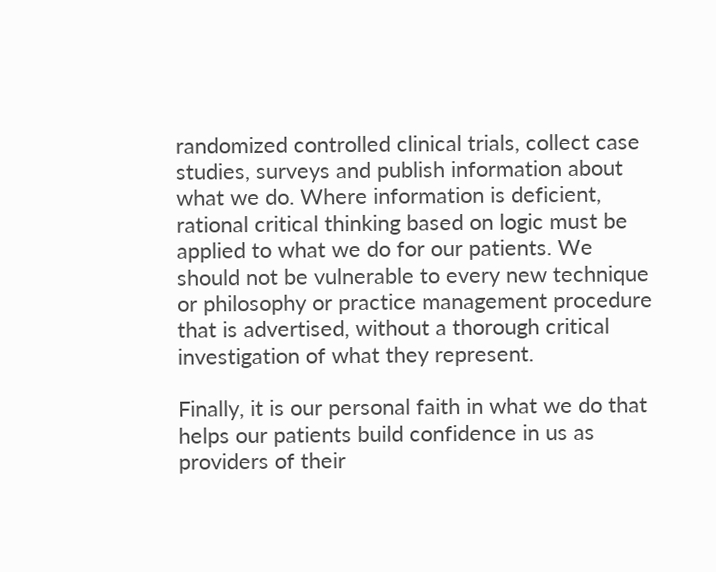randomized controlled clinical trials, collect case studies, surveys and publish information about what we do. Where information is deficient, rational critical thinking based on logic must be applied to what we do for our patients. We should not be vulnerable to every new technique or philosophy or practice management procedure that is advertised, without a thorough critical investigation of what they represent.

Finally, it is our personal faith in what we do that helps our patients build confidence in us as providers of their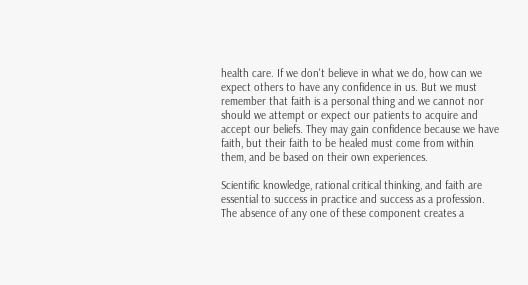health care. If we don't believe in what we do, how can we expect others to have any confidence in us. But we must remember that faith is a personal thing and we cannot nor should we attempt or expect our patients to acquire and accept our beliefs. They may gain confidence because we have faith, but their faith to be healed must come from within them, and be based on their own experiences.

Scientific knowledge, rational critical thinking, and faith are essential to success in practice and success as a profession. The absence of any one of these component creates a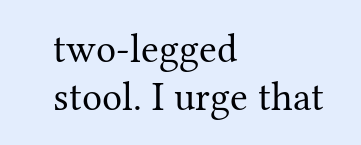two-legged stool. I urge that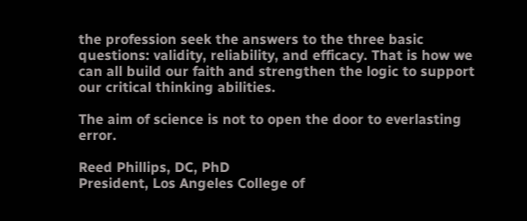the profession seek the answers to the three basic questions: validity, reliability, and efficacy. That is how we can all build our faith and strengthen the logic to support our critical thinking abilities.

The aim of science is not to open the door to everlasting error.

Reed Phillips, DC, PhD
President, Los Angeles College of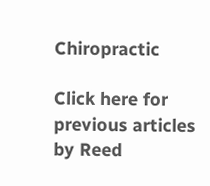Chiropractic

Click here for previous articles by Reed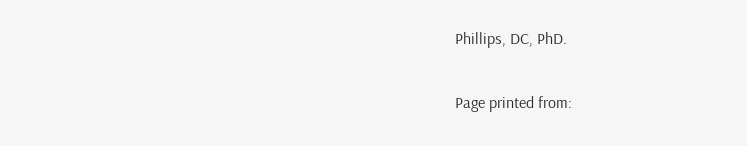Phillips, DC, PhD.

Page printed from: